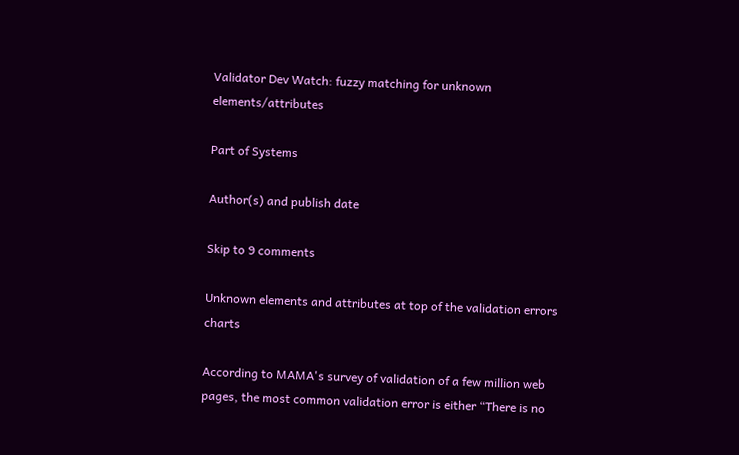Validator Dev Watch: fuzzy matching for unknown elements/attributes

Part of Systems

Author(s) and publish date

Skip to 9 comments

Unknown elements and attributes at top of the validation errors charts

According to MAMA's survey of validation of a few million web pages, the most common validation error is either “There is no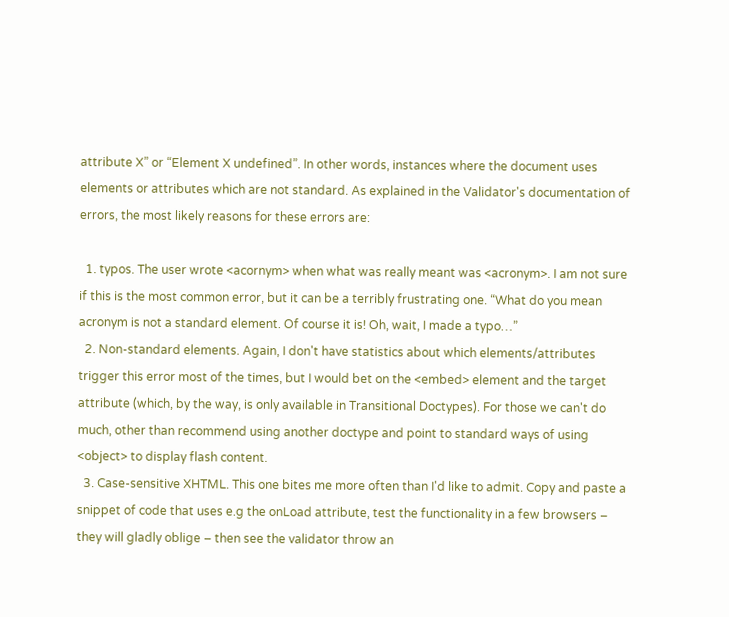attribute X” or “Element X undefined”. In other words, instances where the document uses elements or attributes which are not standard. As explained in the Validator's documentation of errors, the most likely reasons for these errors are:

  1. typos. The user wrote <acornym> when what was really meant was <acronym>. I am not sure if this is the most common error, but it can be a terribly frustrating one. “What do you mean acronym is not a standard element. Of course it is! Oh, wait, I made a typo…”
  2. Non-standard elements. Again, I don't have statistics about which elements/attributes trigger this error most of the times, but I would bet on the <embed> element and the target attribute (which, by the way, is only available in Transitional Doctypes). For those we can't do much, other than recommend using another doctype and point to standard ways of using <object> to display flash content.
  3. Case-sensitive XHTML. This one bites me more often than I'd like to admit. Copy and paste a snippet of code that uses e.g the onLoad attribute, test the functionality in a few browsers – they will gladly oblige – then see the validator throw an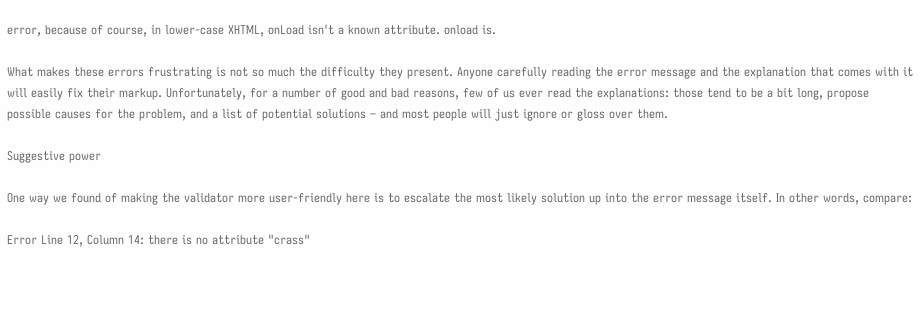error, because of course, in lower-case XHTML, onLoad isn't a known attribute. onload is.

What makes these errors frustrating is not so much the difficulty they present. Anyone carefully reading the error message and the explanation that comes with it will easily fix their markup. Unfortunately, for a number of good and bad reasons, few of us ever read the explanations: those tend to be a bit long, propose possible causes for the problem, and a list of potential solutions – and most people will just ignore or gloss over them.

Suggestive power

One way we found of making the validator more user-friendly here is to escalate the most likely solution up into the error message itself. In other words, compare:

Error Line 12, Column 14: there is no attribute "crass"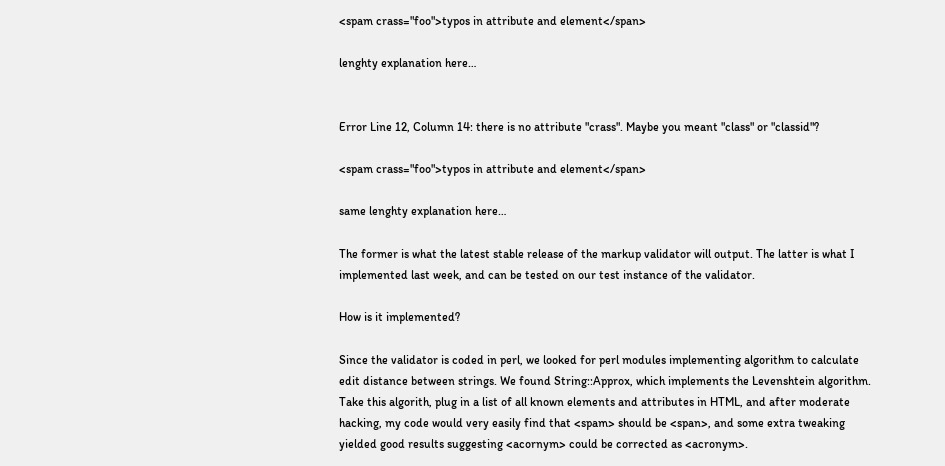<spam crass="foo">typos in attribute and element</span>

lenghty explanation here…


Error Line 12, Column 14: there is no attribute "crass". Maybe you meant "class" or "classid"?

<spam crass="foo">typos in attribute and element</span>

same lenghty explanation here…

The former is what the latest stable release of the markup validator will output. The latter is what I implemented last week, and can be tested on our test instance of the validator.

How is it implemented?

Since the validator is coded in perl, we looked for perl modules implementing algorithm to calculate edit distance between strings. We found String::Approx, which implements the Levenshtein algorithm. Take this algorith, plug in a list of all known elements and attributes in HTML, and after moderate hacking, my code would very easily find that <spam> should be <span>, and some extra tweaking yielded good results suggesting <acornym> could be corrected as <acronym>.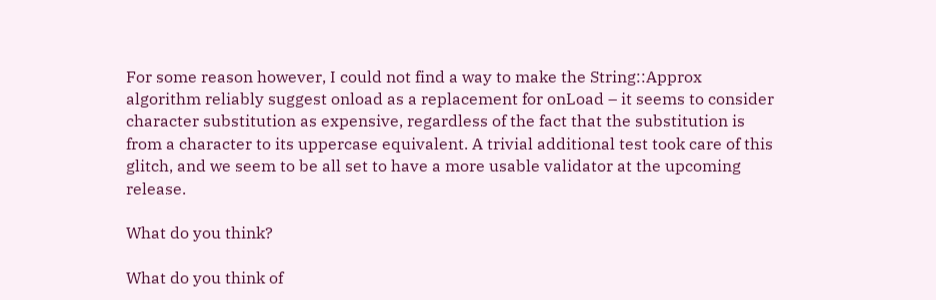For some reason however, I could not find a way to make the String::Approx algorithm reliably suggest onload as a replacement for onLoad – it seems to consider character substitution as expensive, regardless of the fact that the substitution is from a character to its uppercase equivalent. A trivial additional test took care of this glitch, and we seem to be all set to have a more usable validator at the upcoming release.

What do you think?

What do you think of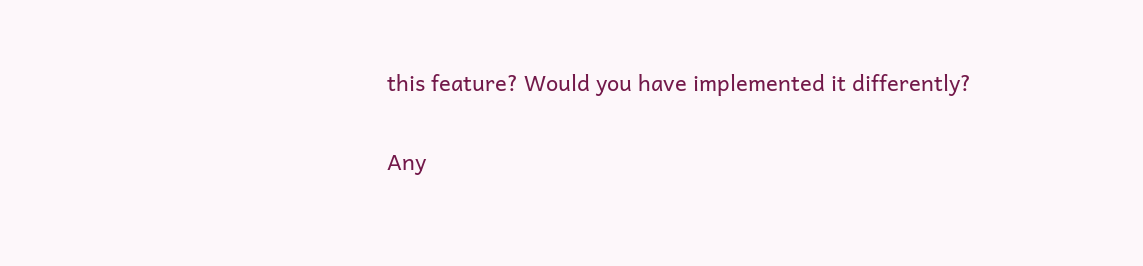this feature? Would you have implemented it differently?

Any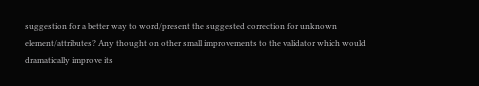suggestion for a better way to word/present the suggested correction for unknown element/attributes? Any thought on other small improvements to the validator which would dramatically improve its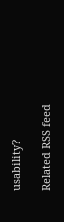usability?

Related RSS feed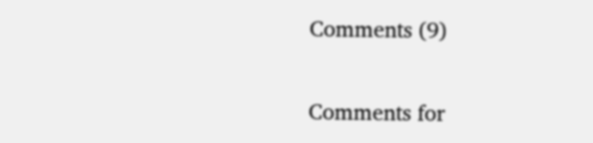Comments (9)

Comments for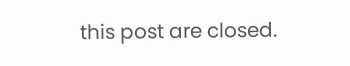this post are closed.